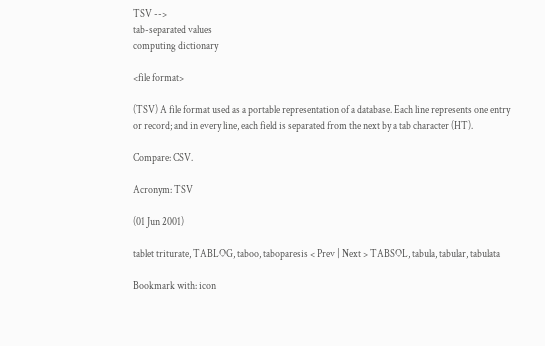TSV -->
tab-separated values
computing dictionary

<file format>

(TSV) A file format used as a portable representation of a database. Each line represents one entry or record; and in every line, each field is separated from the next by a tab character (HT).

Compare: CSV.

Acronym: TSV

(01 Jun 2001)

tablet triturate, TABLOG, taboo, taboparesis < Prev | Next > TABSOL, tabula, tabular, tabulata

Bookmark with: icon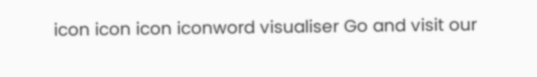icon icon icon iconword visualiser Go and visit our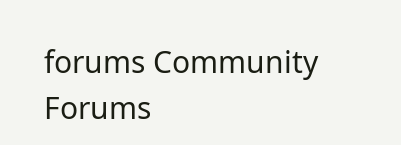forums Community Forums